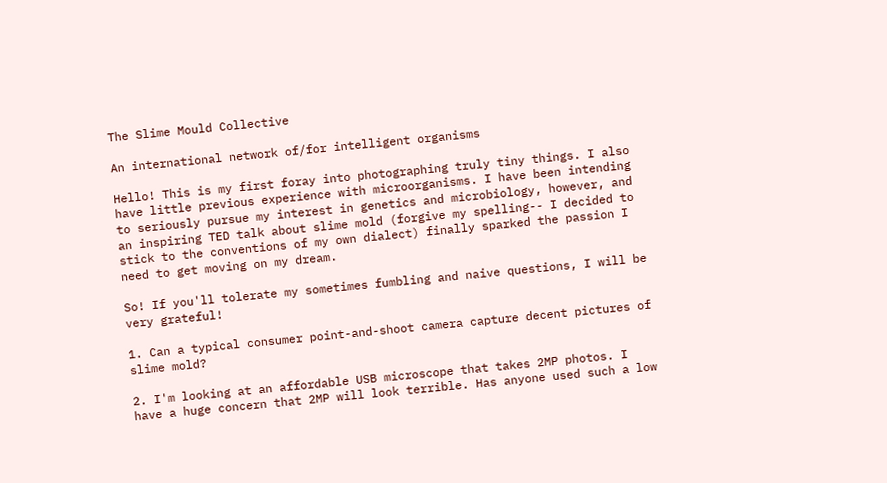The Slime Mould Collective

An international network of/for intelligent organisms

Hello! This is my first foray into photographing truly tiny things. I also have little previous experience with microorganisms. I have been intending to seriously pursue my interest in genetics and microbiology, however, and an inspiring TED talk about slime mold (forgive my spelling-- I decided to stick to the conventions of my own dialect) finally sparked the passion I need to get moving on my dream.

So! If you'll tolerate my sometimes fumbling and naive questions, I will be very grateful!

1. Can a typical consumer point-and-shoot camera capture decent pictures of slime mold?

2. I'm looking at an affordable USB microscope that takes 2MP photos. I have a huge concern that 2MP will look terrible. Has anyone used such a low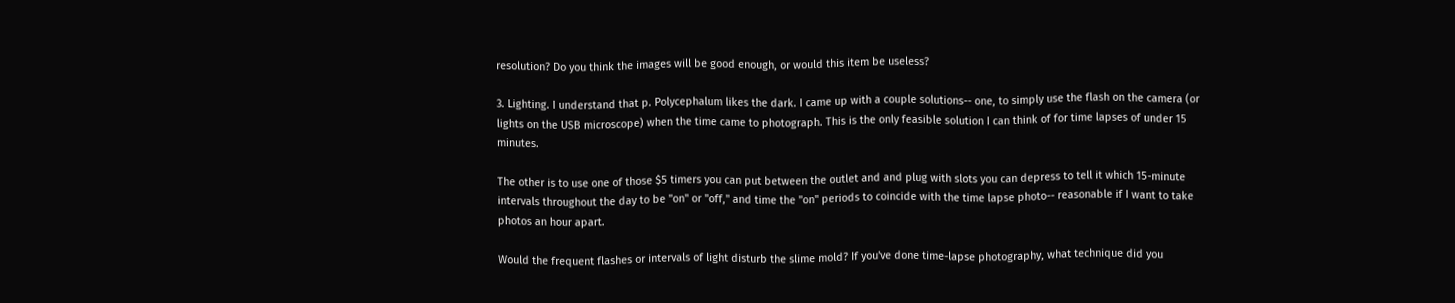resolution? Do you think the images will be good enough, or would this item be useless?

3. Lighting. I understand that p. Polycephalum likes the dark. I came up with a couple solutions-- one, to simply use the flash on the camera (or lights on the USB microscope) when the time came to photograph. This is the only feasible solution I can think of for time lapses of under 15 minutes.

The other is to use one of those $5 timers you can put between the outlet and and plug with slots you can depress to tell it which 15-minute intervals throughout the day to be "on" or "off," and time the "on" periods to coincide with the time lapse photo-- reasonable if I want to take photos an hour apart.

Would the frequent flashes or intervals of light disturb the slime mold? If you've done time-lapse photography, what technique did you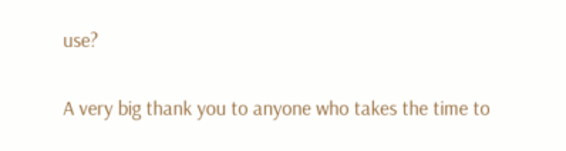use?

A very big thank you to anyone who takes the time to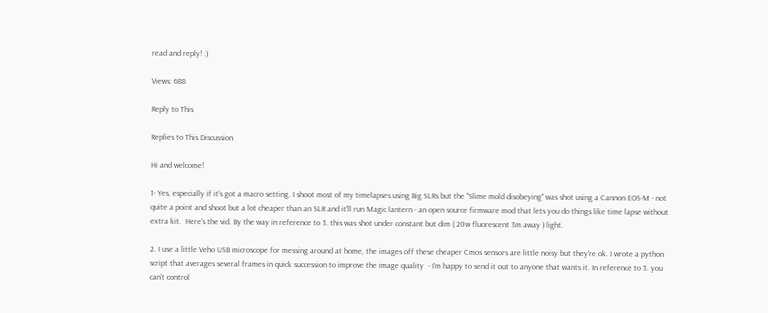read and reply! :)

Views: 688

Reply to This

Replies to This Discussion

Hi and welcome!

1- Yes, especially if it's got a macro setting. I shoot most of my timelapses using Big SLRs but the "Slime mold disobeying" was shot using a Cannon EOS-M - not quite a point and shoot but a lot cheaper than an SLR and it'll run Magic lantern - an open source firmware mod that lets you do things like time lapse without extra kit.  Here's the vid. By the way in reference to 3. this was shot under constant but dim ( 20w fluorescent 3m away ) light.

2. I use a little Veho USB microscope for messing around at home, the images off these cheaper Cmos sensors are little noisy but they're ok. I wrote a python script that averages several frames in quick succession to improve the image quality  - I'm happy to send it out to anyone that wants it. In reference to 3. you can't control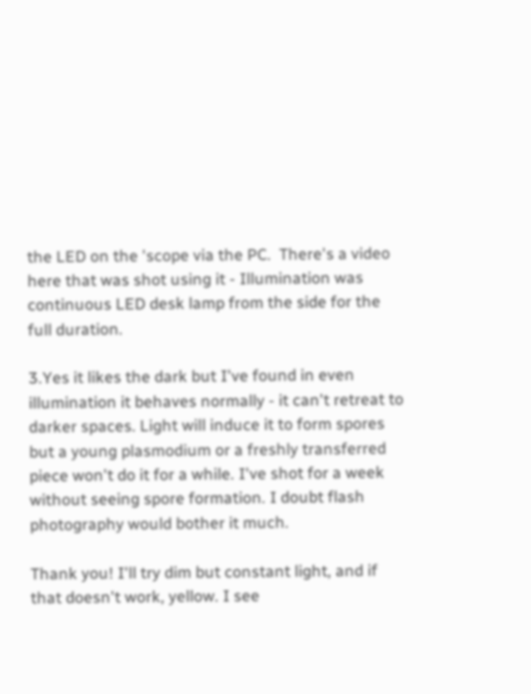the LED on the 'scope via the PC.  There's a video here that was shot using it - Illumination was continuous LED desk lamp from the side for the full duration.

3.Yes it likes the dark but I've found in even illumination it behaves normally - it can't retreat to darker spaces. Light will induce it to form spores but a young plasmodium or a freshly transferred piece won't do it for a while. I've shot for a week without seeing spore formation. I doubt flash photography would bother it much.

Thank you! I'll try dim but constant light, and if that doesn't work, yellow. I see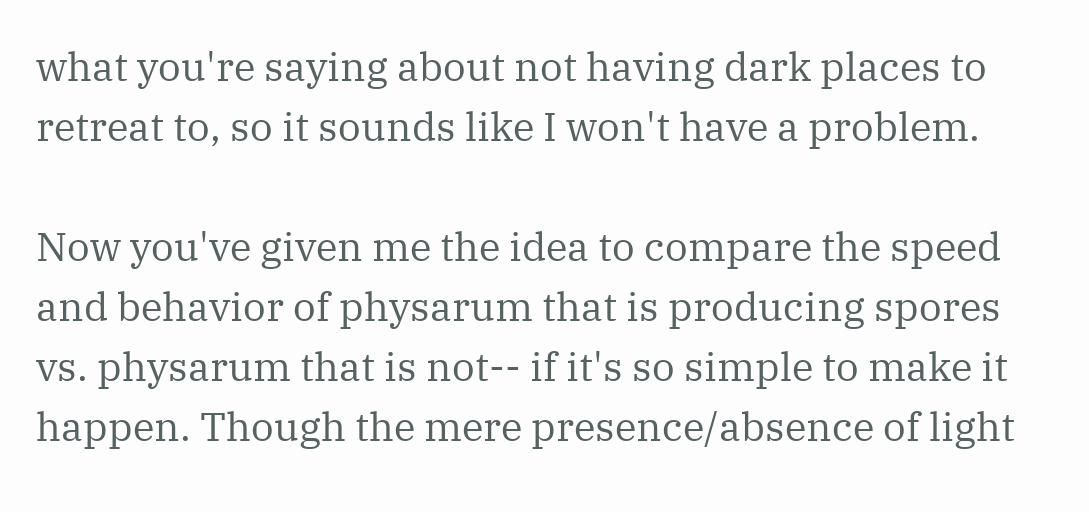what you're saying about not having dark places to retreat to, so it sounds like I won't have a problem.

Now you've given me the idea to compare the speed and behavior of physarum that is producing spores vs. physarum that is not-- if it's so simple to make it happen. Though the mere presence/absence of light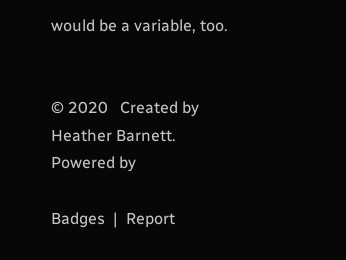would be a variable, too.


© 2020   Created by Heather Barnett.   Powered by

Badges  |  Report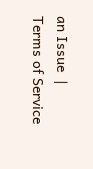an Issue  |  Terms of Service